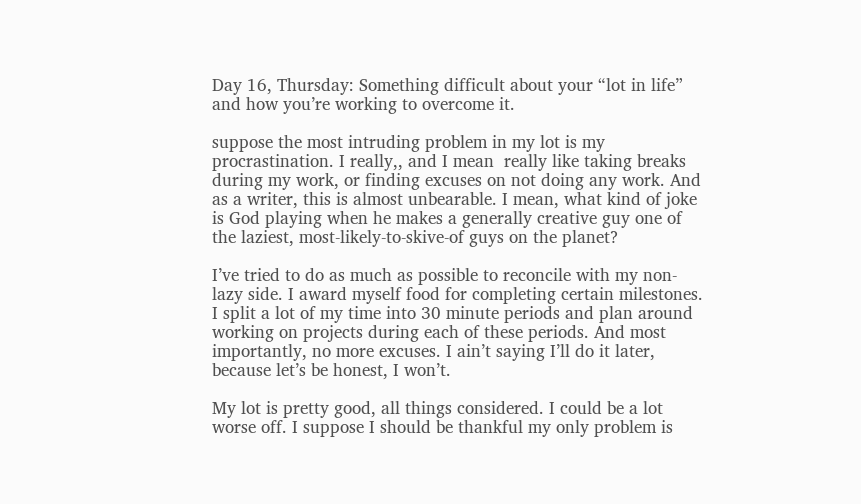Day 16, Thursday: Something difficult about your “lot in life” and how you’re working to overcome it.

suppose the most intruding problem in my lot is my procrastination. I really,, and I mean  really like taking breaks during my work, or finding excuses on not doing any work. And as a writer, this is almost unbearable. I mean, what kind of joke is God playing when he makes a generally creative guy one of the laziest, most-likely-to-skive-of guys on the planet?

I’ve tried to do as much as possible to reconcile with my non-lazy side. I award myself food for completing certain milestones. I split a lot of my time into 30 minute periods and plan around working on projects during each of these periods. And most importantly, no more excuses. I ain’t saying I’ll do it later, because let’s be honest, I won’t.

My lot is pretty good, all things considered. I could be a lot worse off. I suppose I should be thankful my only problem is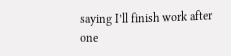saying I’ll finish work after one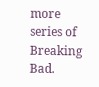more series of Breaking Bad.